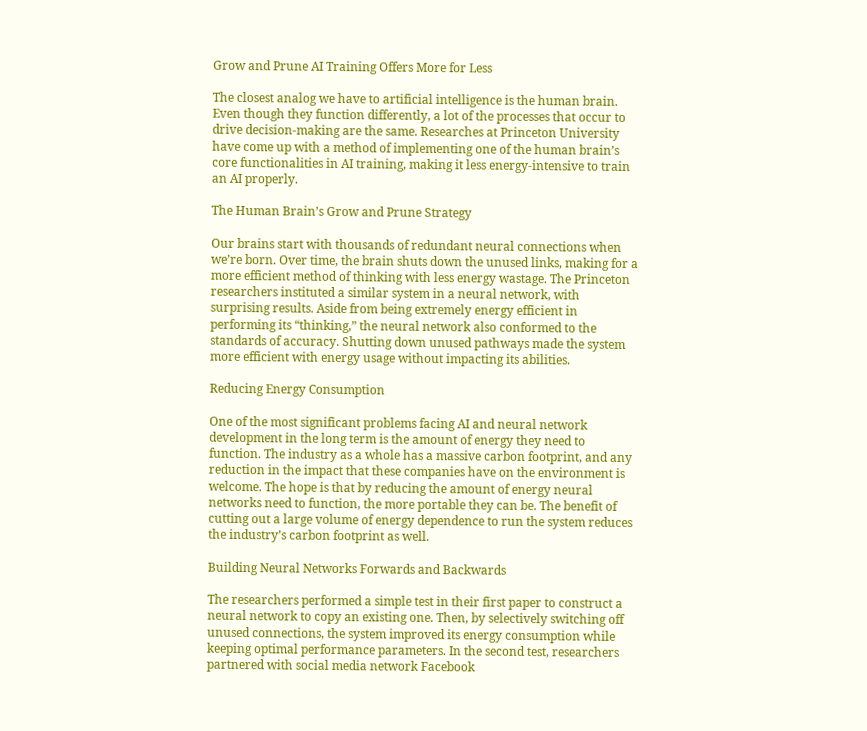Grow and Prune AI Training Offers More for Less

The closest analog we have to artificial intelligence is the human brain. Even though they function differently, a lot of the processes that occur to drive decision-making are the same. Researches at Princeton University have come up with a method of implementing one of the human brain’s core functionalities in AI training, making it less energy-intensive to train an AI properly.

The Human Brain’s Grow and Prune Strategy

Our brains start with thousands of redundant neural connections when we’re born. Over time, the brain shuts down the unused links, making for a more efficient method of thinking with less energy wastage. The Princeton researchers instituted a similar system in a neural network, with surprising results. Aside from being extremely energy efficient in performing its “thinking,” the neural network also conformed to the standards of accuracy. Shutting down unused pathways made the system more efficient with energy usage without impacting its abilities.

Reducing Energy Consumption

One of the most significant problems facing AI and neural network development in the long term is the amount of energy they need to function. The industry as a whole has a massive carbon footprint, and any reduction in the impact that these companies have on the environment is welcome. The hope is that by reducing the amount of energy neural networks need to function, the more portable they can be. The benefit of cutting out a large volume of energy dependence to run the system reduces the industry’s carbon footprint as well.

Building Neural Networks Forwards and Backwards

The researchers performed a simple test in their first paper to construct a neural network to copy an existing one. Then, by selectively switching off unused connections, the system improved its energy consumption while keeping optimal performance parameters. In the second test, researchers partnered with social media network Facebook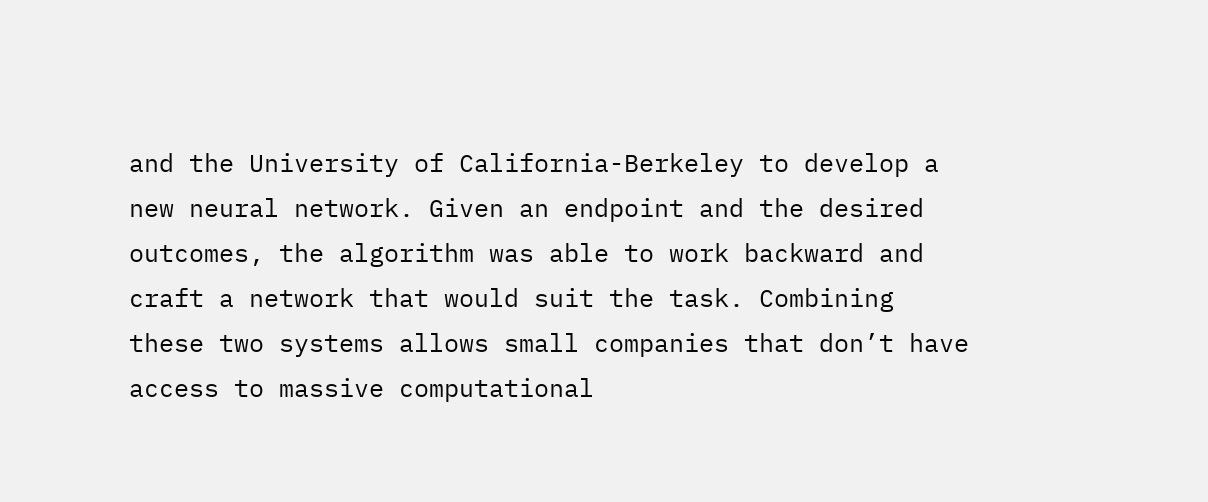and the University of California-Berkeley to develop a new neural network. Given an endpoint and the desired outcomes, the algorithm was able to work backward and craft a network that would suit the task. Combining these two systems allows small companies that don’t have access to massive computational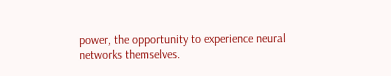power, the opportunity to experience neural networks themselves.